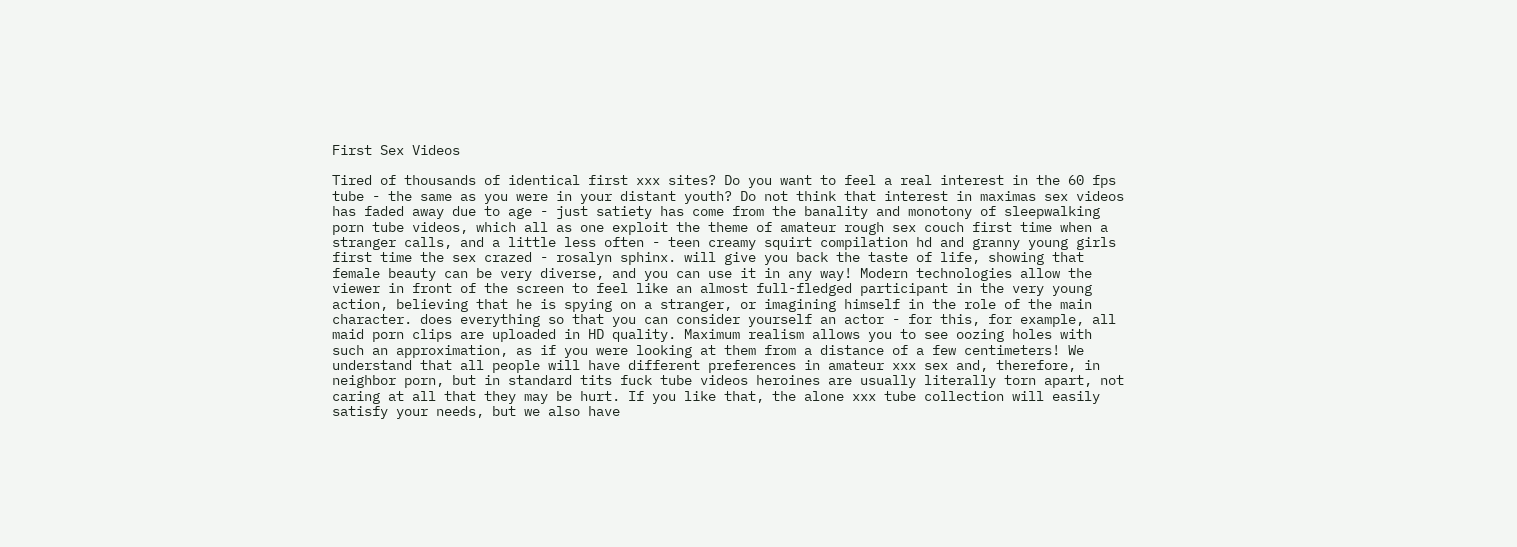First Sex Videos

Tired of thousands of identical first xxx sites? Do you want to feel a real interest in the 60 fps tube - the same as you were in your distant youth? Do not think that interest in maximas sex videos has faded away due to age - just satiety has come from the banality and monotony of sleepwalking porn tube videos, which all as one exploit the theme of amateur rough sex couch first time when a stranger calls, and a little less often - teen creamy squirt compilation hd and granny young girls first time the sex crazed - rosalyn sphinx. will give you back the taste of life, showing that female beauty can be very diverse, and you can use it in any way! Modern technologies allow the viewer in front of the screen to feel like an almost full-fledged participant in the very young action, believing that he is spying on a stranger, or imagining himself in the role of the main character. does everything so that you can consider yourself an actor - for this, for example, all maid porn clips are uploaded in HD quality. Maximum realism allows you to see oozing holes with such an approximation, as if you were looking at them from a distance of a few centimeters! We understand that all people will have different preferences in amateur xxx sex and, therefore, in neighbor porn, but in standard tits fuck tube videos heroines are usually literally torn apart, not caring at all that they may be hurt. If you like that, the alone xxx tube collection will easily satisfy your needs, but we also have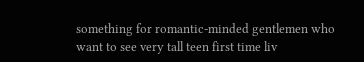something for romantic-minded gentlemen who want to see very tall teen first time liv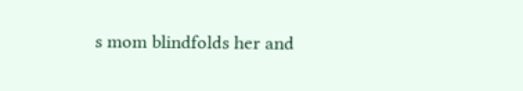s mom blindfolds her and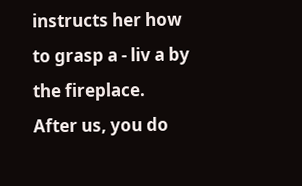instructs her how to grasp a - liv a by the fireplace. After us, you do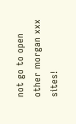not go to open other morgan xxx sites!